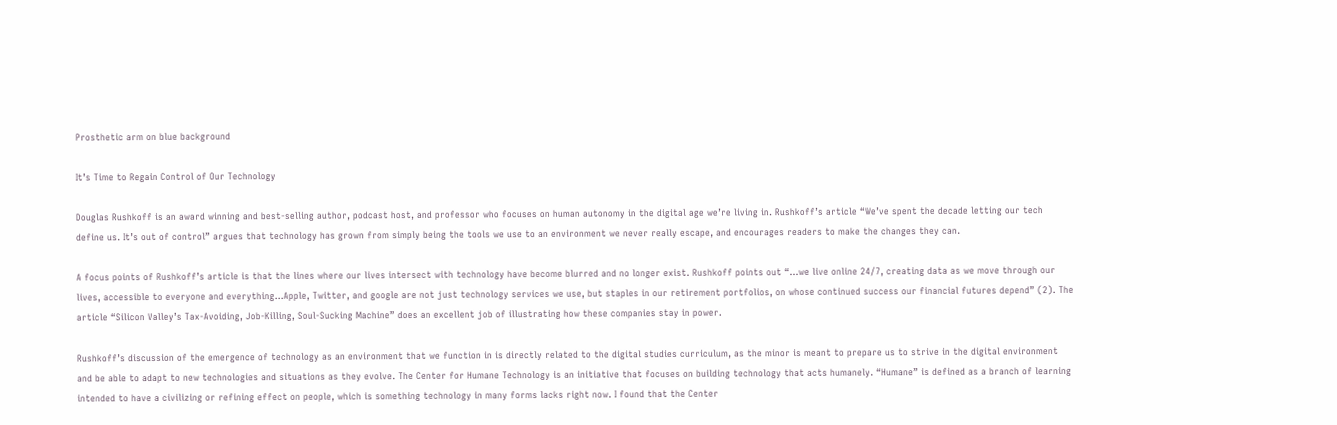Prosthetic arm on blue background

It’s Time to Regain Control of Our Technology

Douglas Rushkoff is an award winning and best-selling author, podcast host, and professor who focuses on human autonomy in the digital age we’re living in. Rushkoff’s article “We’ve spent the decade letting our tech define us. It’s out of control” argues that technology has grown from simply being the tools we use to an environment we never really escape, and encourages readers to make the changes they can.

A focus points of Rushkoff’s article is that the lines where our lives intersect with technology have become blurred and no longer exist. Rushkoff points out “…we live online 24/7, creating data as we move through our lives, accessible to everyone and everything…Apple, Twitter, and google are not just technology services we use, but staples in our retirement portfolios, on whose continued success our financial futures depend” (2). The article “Silicon Valley’s Tax-Avoiding, Job-Killing, Soul-Sucking Machine” does an excellent job of illustrating how these companies stay in power.

Rushkoff’s discussion of the emergence of technology as an environment that we function in is directly related to the digital studies curriculum, as the minor is meant to prepare us to strive in the digital environment and be able to adapt to new technologies and situations as they evolve. The Center for Humane Technology is an initiative that focuses on building technology that acts humanely. “Humane” is defined as a branch of learning intended to have a civilizing or refining effect on people, which is something technology in many forms lacks right now. I found that the Center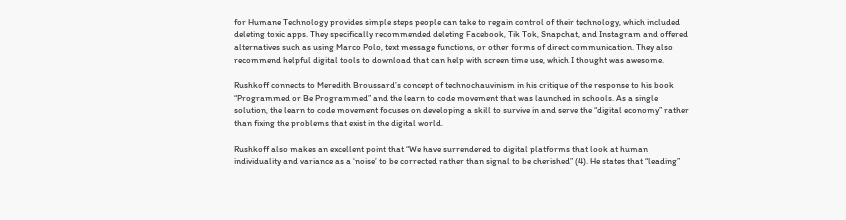for Humane Technology provides simple steps people can take to regain control of their technology, which included deleting toxic apps. They specifically recommended deleting Facebook, Tik Tok, Snapchat, and Instagram and offered alternatives such as using Marco Polo, text message functions, or other forms of direct communication. They also recommend helpful digital tools to download that can help with screen time use, which I thought was awesome.

Rushkoff connects to Meredith Broussard’s concept of technochauvinism in his critique of the response to his book “Programmed or Be Programmed” and the learn to code movement that was launched in schools. As a single solution, the learn to code movement focuses on developing a skill to survive in and serve the “digital economy” rather than fixing the problems that exist in the digital world.

Rushkoff also makes an excellent point that “We have surrendered to digital platforms that look at human individuality and variance as a ‘noise’ to be corrected rather than signal to be cherished” (4). He states that “leading”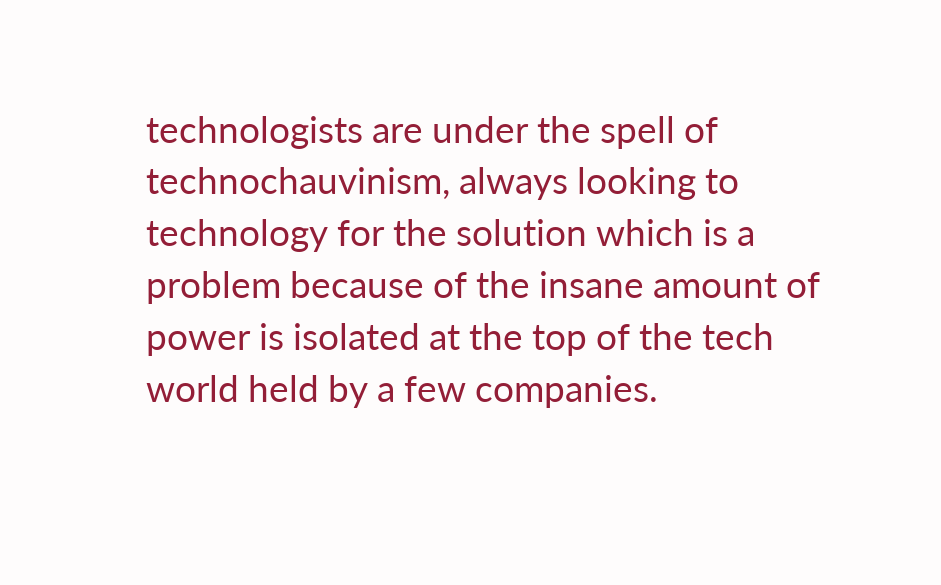technologists are under the spell of technochauvinism, always looking to technology for the solution which is a problem because of the insane amount of power is isolated at the top of the tech world held by a few companies.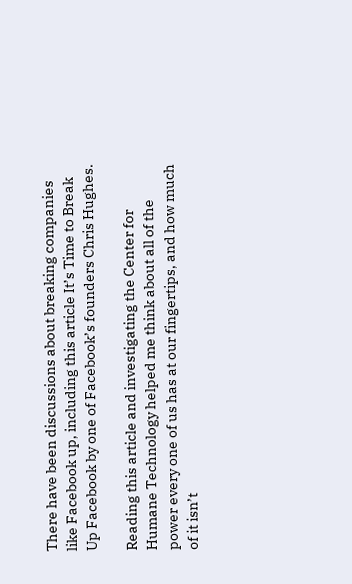There have been discussions about breaking companies like Facebook up, including this article It’s Time to Break Up Facebook by one of Facebook’s founders Chris Hughes.

Reading this article and investigating the Center for Humane Technology helped me think about all of the power every one of us has at our fingertips, and how much of it isn’t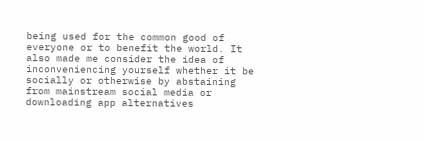being used for the common good of everyone or to benefit the world. It also made me consider the idea of inconveniencing yourself whether it be socially or otherwise by abstaining from mainstream social media or downloading app alternatives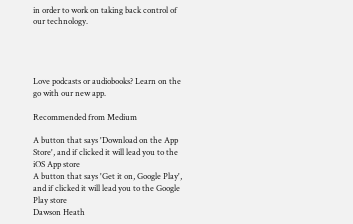in order to work on taking back control of our technology.




Love podcasts or audiobooks? Learn on the go with our new app.

Recommended from Medium

A button that says 'Download on the App Store', and if clicked it will lead you to the iOS App store
A button that says 'Get it on, Google Play', and if clicked it will lead you to the Google Play store
Dawson Heath